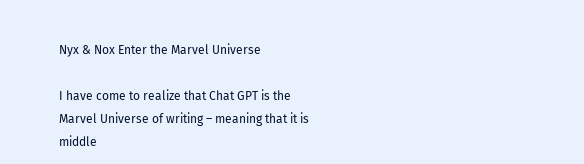Nyx & Nox Enter the Marvel Universe

I have come to realize that Chat GPT is the Marvel Universe of writing – meaning that it is middle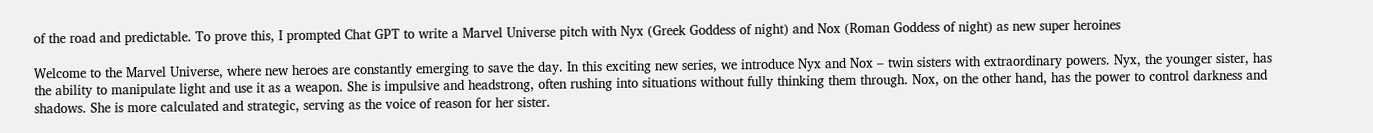of the road and predictable. To prove this, I prompted Chat GPT to write a Marvel Universe pitch with Nyx (Greek Goddess of night) and Nox (Roman Goddess of night) as new super heroines

Welcome to the Marvel Universe, where new heroes are constantly emerging to save the day. In this exciting new series, we introduce Nyx and Nox – twin sisters with extraordinary powers. Nyx, the younger sister, has the ability to manipulate light and use it as a weapon. She is impulsive and headstrong, often rushing into situations without fully thinking them through. Nox, on the other hand, has the power to control darkness and shadows. She is more calculated and strategic, serving as the voice of reason for her sister.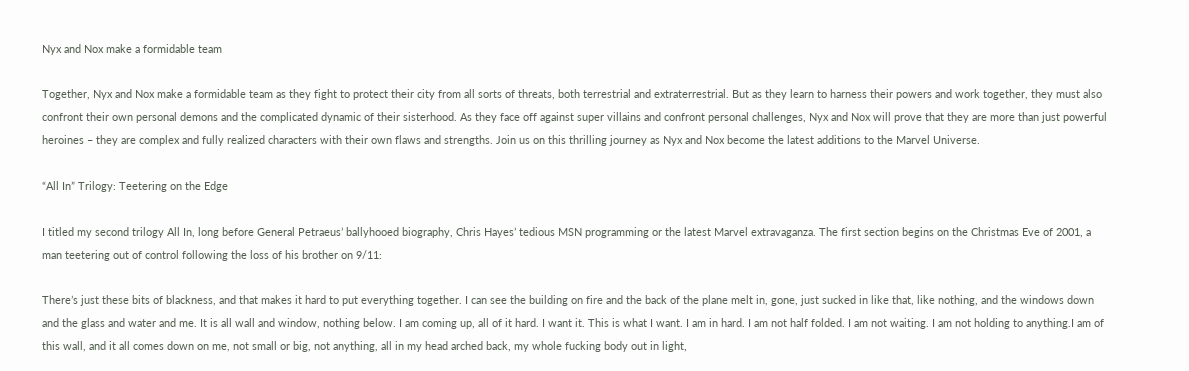Nyx and Nox make a formidable team

Together, Nyx and Nox make a formidable team as they fight to protect their city from all sorts of threats, both terrestrial and extraterrestrial. But as they learn to harness their powers and work together, they must also confront their own personal demons and the complicated dynamic of their sisterhood. As they face off against super villains and confront personal challenges, Nyx and Nox will prove that they are more than just powerful heroines – they are complex and fully realized characters with their own flaws and strengths. Join us on this thrilling journey as Nyx and Nox become the latest additions to the Marvel Universe.

“All In” Trilogy: Teetering on the Edge

I titled my second trilogy All In, long before General Petraeus’ ballyhooed biography, Chris Hayes’ tedious MSN programming or the latest Marvel extravaganza. The first section begins on the Christmas Eve of 2001, a man teetering out of control following the loss of his brother on 9/11:

There’s just these bits of blackness, and that makes it hard to put everything together. I can see the building on fire and the back of the plane melt in, gone, just sucked in like that, like nothing, and the windows down and the glass and water and me. It is all wall and window, nothing below. I am coming up, all of it hard. I want it. This is what I want. I am in hard. I am not half folded. I am not waiting. I am not holding to anything.I am of this wall, and it all comes down on me, not small or big, not anything, all in my head arched back, my whole fucking body out in light,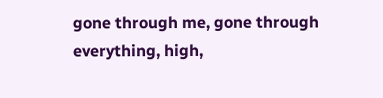gone through me, gone through everything, high,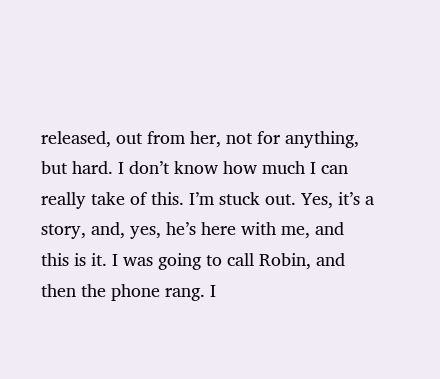released, out from her, not for anything, but hard. I don’t know how much I can really take of this. I’m stuck out. Yes, it’s a story, and, yes, he’s here with me, and this is it. I was going to call Robin, and then the phone rang. I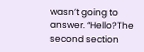wasn’t going to answer. “Hello?The second section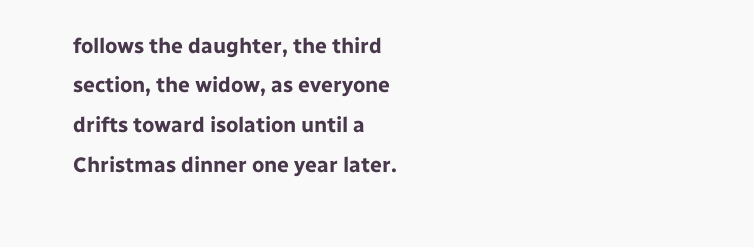follows the daughter, the third section, the widow, as everyone drifts toward isolation until a Christmas dinner one year later.